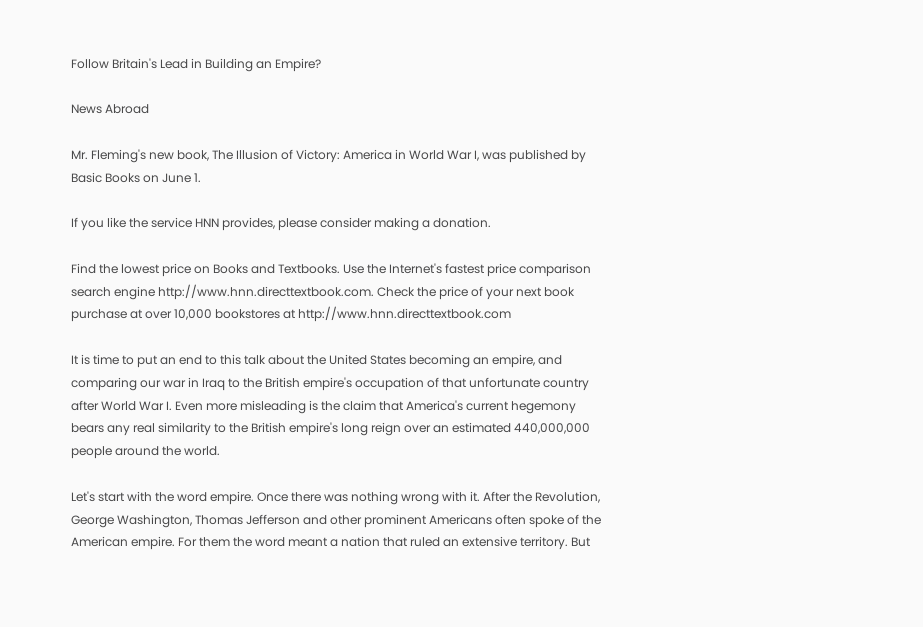Follow Britain's Lead in Building an Empire?

News Abroad

Mr. Fleming's new book, The Illusion of Victory: America in World War I, was published by Basic Books on June 1.

If you like the service HNN provides, please consider making a donation.

Find the lowest price on Books and Textbooks. Use the Internet's fastest price comparison search engine http://www.hnn.directtextbook.com. Check the price of your next book purchase at over 10,000 bookstores at http://www.hnn.directtextbook.com

It is time to put an end to this talk about the United States becoming an empire, and comparing our war in Iraq to the British empire's occupation of that unfortunate country after World War I. Even more misleading is the claim that America's current hegemony bears any real similarity to the British empire's long reign over an estimated 440,000,000 people around the world.

Let's start with the word empire. Once there was nothing wrong with it. After the Revolution, George Washington, Thomas Jefferson and other prominent Americans often spoke of the American empire. For them the word meant a nation that ruled an extensive territory. But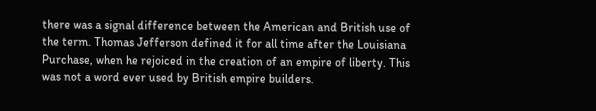there was a signal difference between the American and British use of the term. Thomas Jefferson defined it for all time after the Louisiana Purchase, when he rejoiced in the creation of an empire of liberty. This was not a word ever used by British empire builders.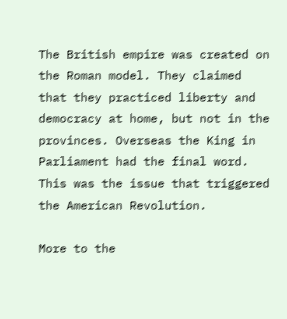The British empire was created on the Roman model. They claimed that they practiced liberty and democracy at home, but not in the provinces. Overseas the King in Parliament had the final word. This was the issue that triggered the American Revolution.

More to the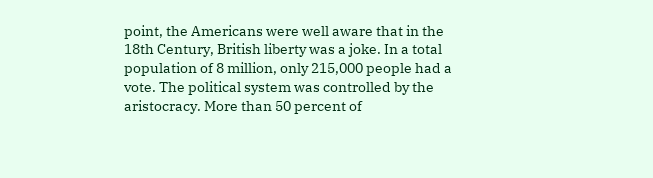point, the Americans were well aware that in the 18th Century, British liberty was a joke. In a total population of 8 million, only 215,000 people had a vote. The political system was controlled by the aristocracy. More than 50 percent of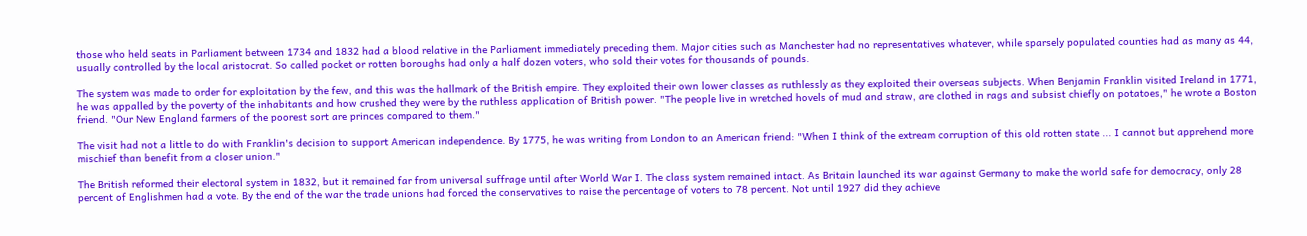those who held seats in Parliament between 1734 and 1832 had a blood relative in the Parliament immediately preceding them. Major cities such as Manchester had no representatives whatever, while sparsely populated counties had as many as 44, usually controlled by the local aristocrat. So called pocket or rotten boroughs had only a half dozen voters, who sold their votes for thousands of pounds.

The system was made to order for exploitation by the few, and this was the hallmark of the British empire. They exploited their own lower classes as ruthlessly as they exploited their overseas subjects. When Benjamin Franklin visited Ireland in 1771, he was appalled by the poverty of the inhabitants and how crushed they were by the ruthless application of British power. "The people live in wretched hovels of mud and straw, are clothed in rags and subsist chiefly on potatoes," he wrote a Boston friend. "Our New England farmers of the poorest sort are princes compared to them."

The visit had not a little to do with Franklin's decision to support American independence. By 1775, he was writing from London to an American friend: "When I think of the extream corruption of this old rotten state ... I cannot but apprehend more mischief than benefit from a closer union."

The British reformed their electoral system in 1832, but it remained far from universal suffrage until after World War I. The class system remained intact. As Britain launched its war against Germany to make the world safe for democracy, only 28 percent of Englishmen had a vote. By the end of the war the trade unions had forced the conservatives to raise the percentage of voters to 78 percent. Not until 1927 did they achieve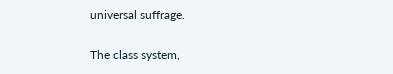universal suffrage.

The class system,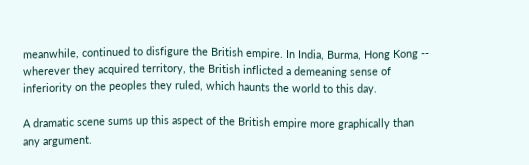meanwhile, continued to disfigure the British empire. In India, Burma, Hong Kong -- wherever they acquired territory, the British inflicted a demeaning sense of inferiority on the peoples they ruled, which haunts the world to this day.

A dramatic scene sums up this aspect of the British empire more graphically than any argument.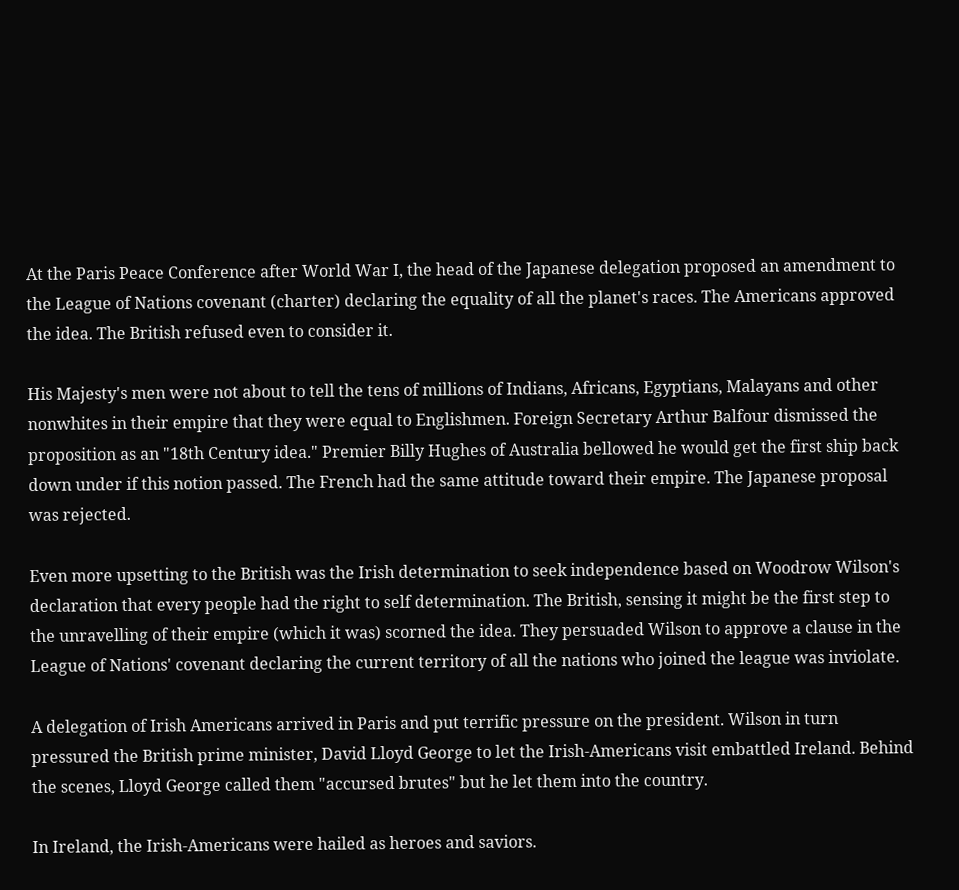At the Paris Peace Conference after World War I, the head of the Japanese delegation proposed an amendment to the League of Nations covenant (charter) declaring the equality of all the planet's races. The Americans approved the idea. The British refused even to consider it.

His Majesty's men were not about to tell the tens of millions of Indians, Africans, Egyptians, Malayans and other nonwhites in their empire that they were equal to Englishmen. Foreign Secretary Arthur Balfour dismissed the proposition as an "18th Century idea." Premier Billy Hughes of Australia bellowed he would get the first ship back down under if this notion passed. The French had the same attitude toward their empire. The Japanese proposal was rejected.

Even more upsetting to the British was the Irish determination to seek independence based on Woodrow Wilson's declaration that every people had the right to self determination. The British, sensing it might be the first step to the unravelling of their empire (which it was) scorned the idea. They persuaded Wilson to approve a clause in the League of Nations' covenant declaring the current territory of all the nations who joined the league was inviolate.

A delegation of Irish Americans arrived in Paris and put terrific pressure on the president. Wilson in turn pressured the British prime minister, David Lloyd George to let the Irish-Americans visit embattled Ireland. Behind the scenes, Lloyd George called them "accursed brutes" but he let them into the country.

In Ireland, the Irish-Americans were hailed as heroes and saviors.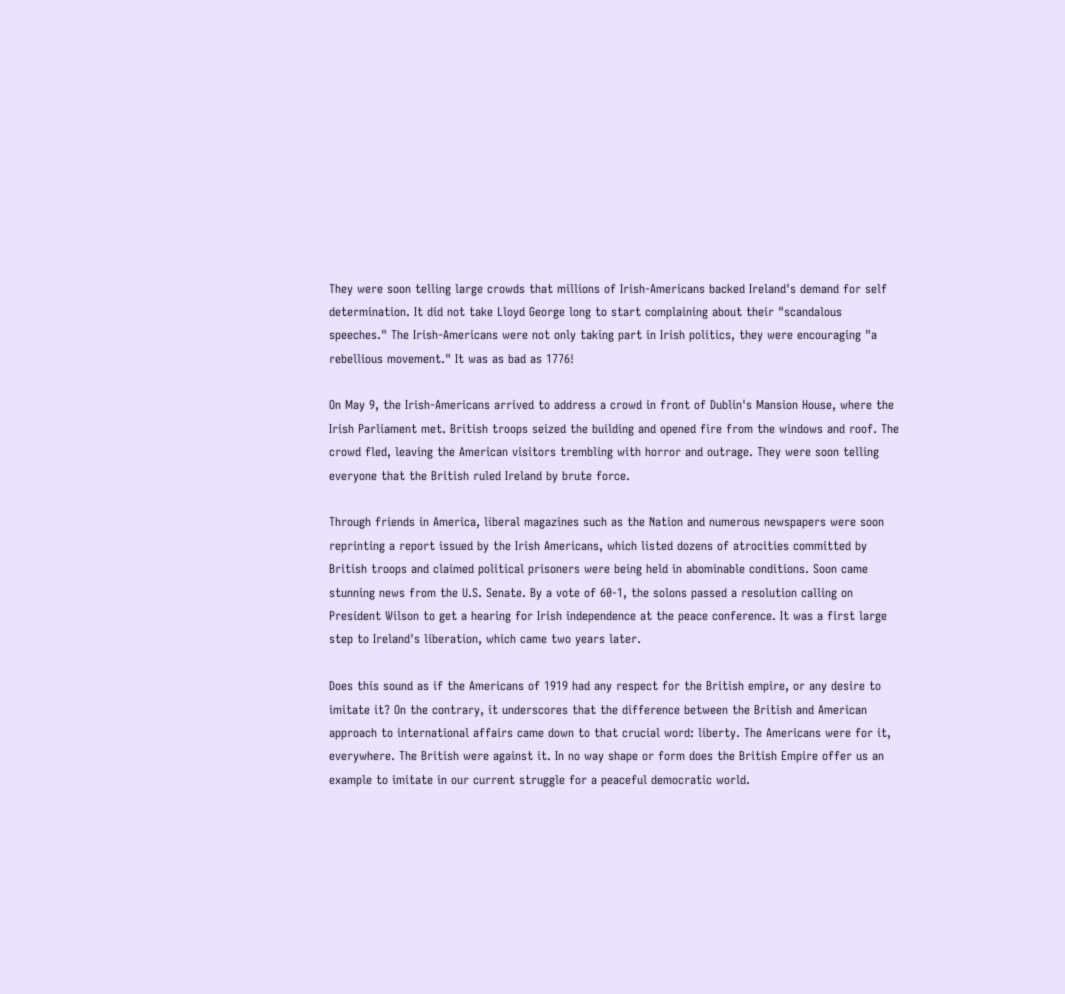They were soon telling large crowds that millions of Irish-Americans backed Ireland's demand for self determination. It did not take Lloyd George long to start complaining about their "scandalous speeches." The Irish-Americans were not only taking part in Irish politics, they were encouraging "a rebellious movement." It was as bad as 1776!

On May 9, the Irish-Americans arrived to address a crowd in front of Dublin's Mansion House, where the Irish Parliament met. British troops seized the building and opened fire from the windows and roof. The crowd fled, leaving the American visitors trembling with horror and outrage. They were soon telling everyone that the British ruled Ireland by brute force.

Through friends in America, liberal magazines such as the Nation and numerous newspapers were soon reprinting a report issued by the Irish Americans, which listed dozens of atrocities committed by British troops and claimed political prisoners were being held in abominable conditions. Soon came stunning news from the U.S. Senate. By a vote of 60-1, the solons passed a resolution calling on President Wilson to get a hearing for Irish independence at the peace conference. It was a first large step to Ireland's liberation, which came two years later.

Does this sound as if the Americans of 1919 had any respect for the British empire, or any desire to imitate it? On the contrary, it underscores that the difference between the British and American approach to international affairs came down to that crucial word: liberty. The Americans were for it, everywhere. The British were against it. In no way shape or form does the British Empire offer us an example to imitate in our current struggle for a peaceful democratic world.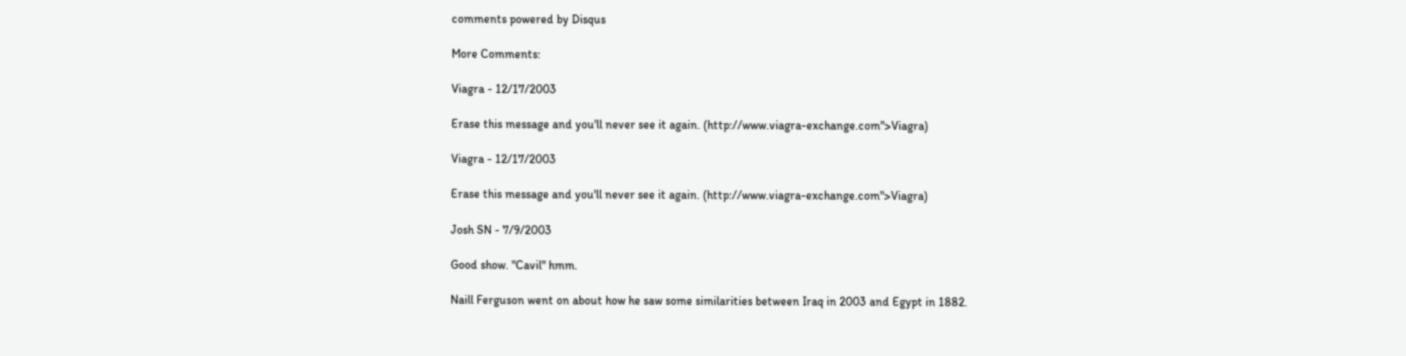comments powered by Disqus

More Comments:

Viagra - 12/17/2003

Erase this message and you'll never see it again. (http://www.viagra-exchange.com">Viagra)

Viagra - 12/17/2003

Erase this message and you'll never see it again. (http://www.viagra-exchange.com">Viagra)

Josh SN - 7/9/2003

Good show. "Cavil" hmm.

Naill Ferguson went on about how he saw some similarities between Iraq in 2003 and Egypt in 1882.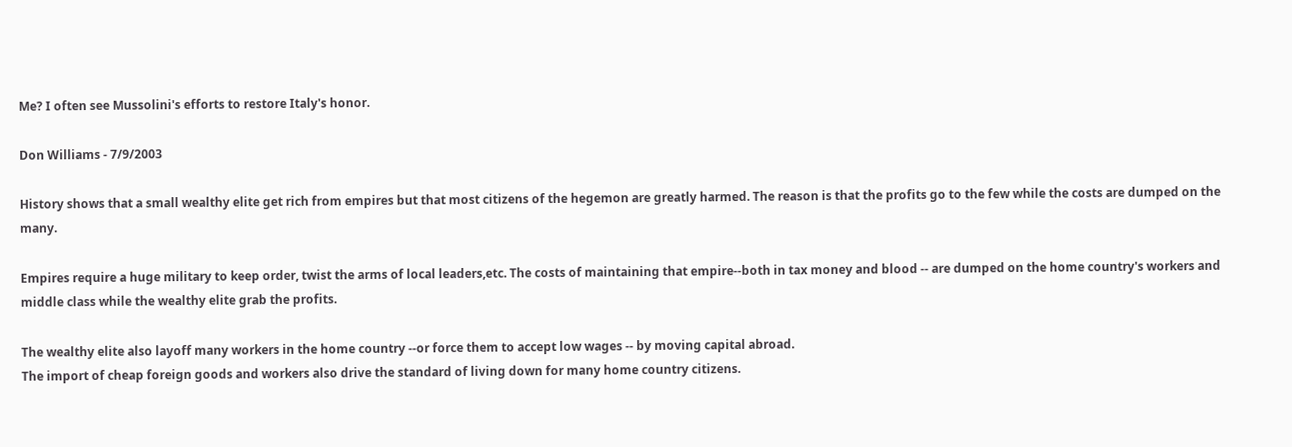Me? I often see Mussolini's efforts to restore Italy's honor.

Don Williams - 7/9/2003

History shows that a small wealthy elite get rich from empires but that most citizens of the hegemon are greatly harmed. The reason is that the profits go to the few while the costs are dumped on the many.

Empires require a huge military to keep order, twist the arms of local leaders,etc. The costs of maintaining that empire--both in tax money and blood -- are dumped on the home country's workers and middle class while the wealthy elite grab the profits.

The wealthy elite also layoff many workers in the home country --or force them to accept low wages -- by moving capital abroad.
The import of cheap foreign goods and workers also drive the standard of living down for many home country citizens.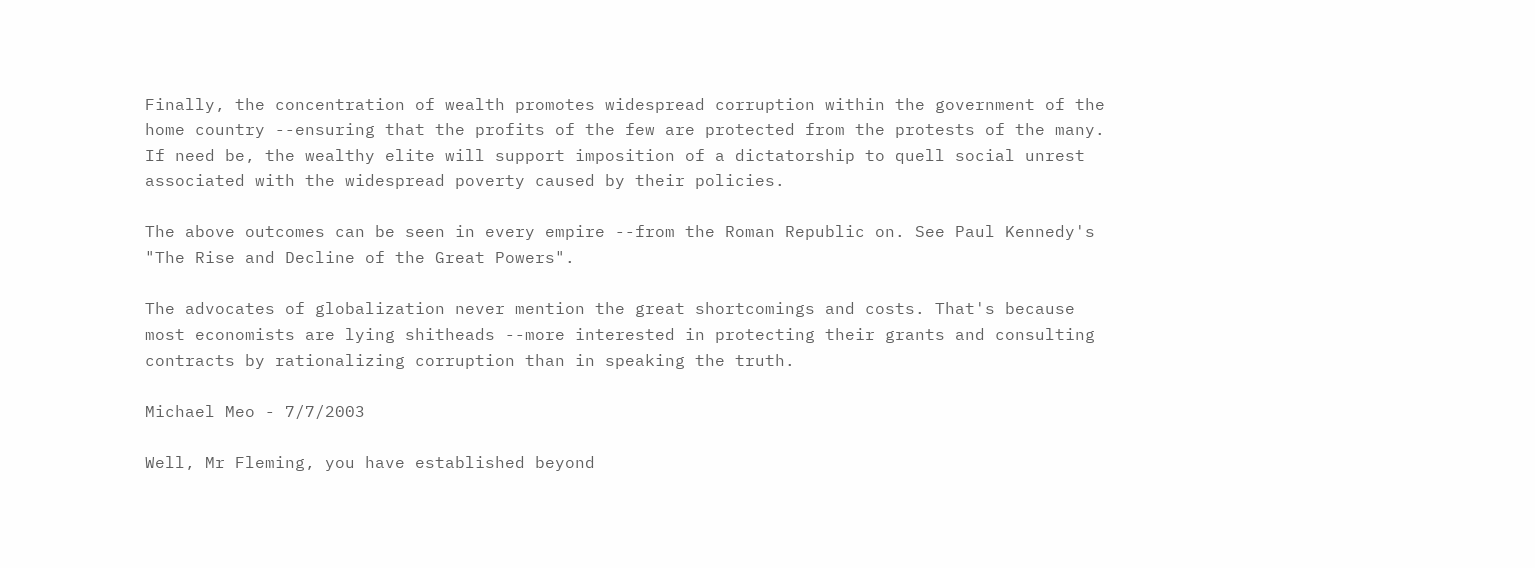Finally, the concentration of wealth promotes widespread corruption within the government of the home country --ensuring that the profits of the few are protected from the protests of the many. If need be, the wealthy elite will support imposition of a dictatorship to quell social unrest associated with the widespread poverty caused by their policies.

The above outcomes can be seen in every empire --from the Roman Republic on. See Paul Kennedy's "The Rise and Decline of the Great Powers".

The advocates of globalization never mention the great shortcomings and costs. That's because most economists are lying shitheads --more interested in protecting their grants and consulting contracts by rationalizing corruption than in speaking the truth.

Michael Meo - 7/7/2003

Well, Mr Fleming, you have established beyond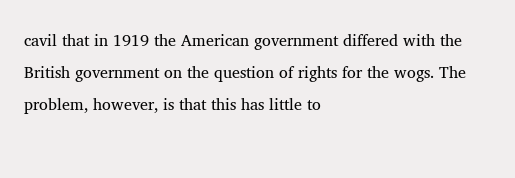cavil that in 1919 the American government differed with the British government on the question of rights for the wogs. The problem, however, is that this has little to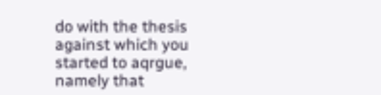do with the thesis against which you started to aqrgue, namely that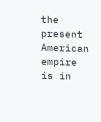the present American empire is in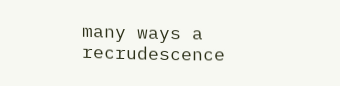many ways a recrudescence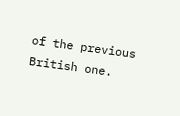of the previous British one.